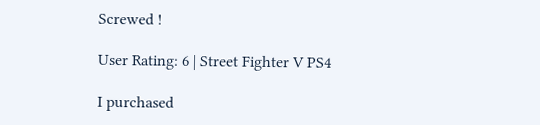Screwed !

User Rating: 6 | Street Fighter V PS4

I purchased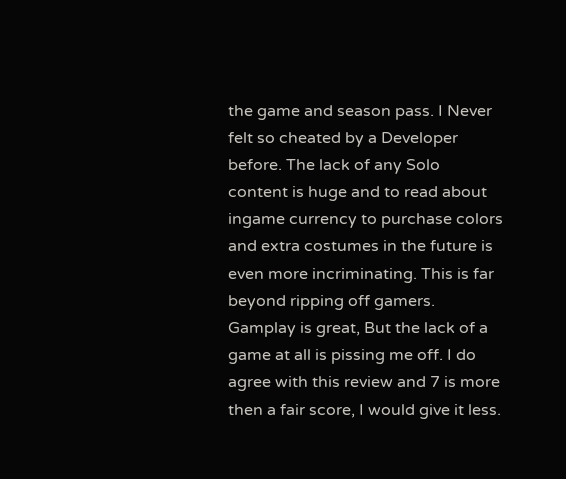the game and season pass. I Never felt so cheated by a Developer before. The lack of any Solo content is huge and to read about ingame currency to purchase colors and extra costumes in the future is even more incriminating. This is far beyond ripping off gamers. Gamplay is great, But the lack of a game at all is pissing me off. I do agree with this review and 7 is more then a fair score, I would give it less.